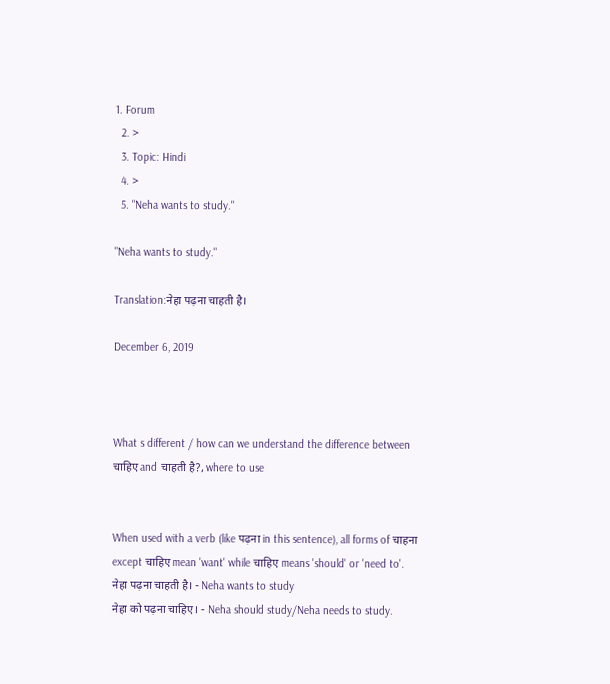1. Forum
  2. >
  3. Topic: Hindi
  4. >
  5. "Neha wants to study."

"Neha wants to study."

Translation:नेहा पढ़ना चाहती है।

December 6, 2019



What s different / how can we understand the difference between चाहिए and चाहती है?, where to use


When used with a verb (like पढ़ना in this sentence), all forms of चाहना except चाहिए mean 'want' while चाहिए means 'should' or 'need to'.
नेहा पढ़ना चाहती है। - Neha wants to study
नेहा को पढ़ना चाहिए। - Neha should study/Neha needs to study.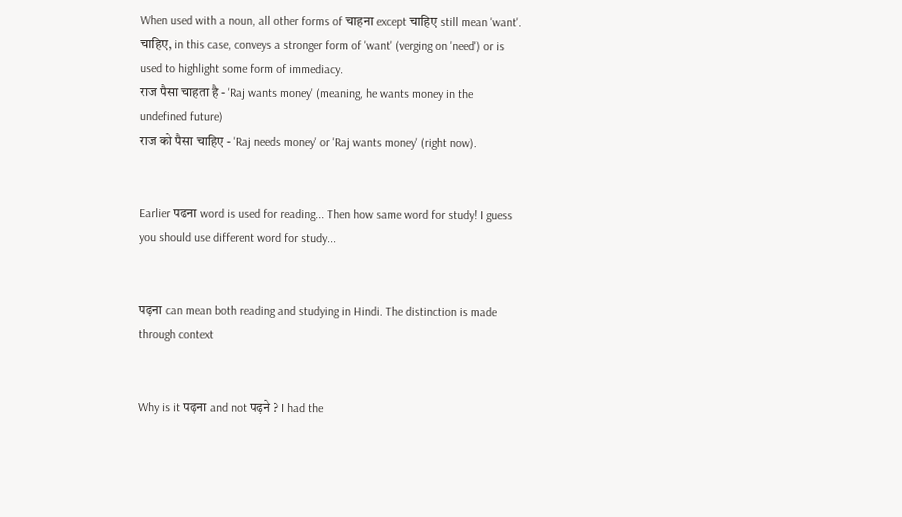When used with a noun, all other forms of चाहना except चाहिए still mean 'want'. चाहिए, in this case, conveys a stronger form of 'want' (verging on 'need') or is used to highlight some form of immediacy.
राज पैसा चाहता है - 'Raj wants money' (meaning, he wants money in the undefined future)
राज को पैसा चाहिए - 'Raj needs money' or 'Raj wants money' (right now).


Earlier पढना word is used for reading... Then how same word for study! I guess you should use different word for study...


पढ़ना can mean both reading and studying in Hindi. The distinction is made through context


Why is it पढ़ना and not पढ़ने ? I had the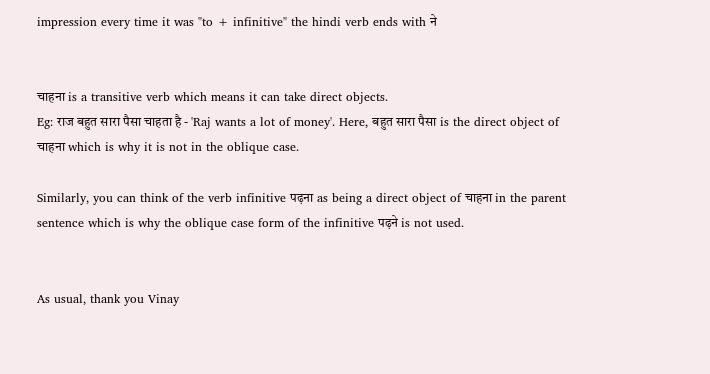impression every time it was "to + infinitive" the hindi verb ends with ने


चाहना is a transitive verb which means it can take direct objects.
Eg: राज बहुत सारा पैसा चाहता है - 'Raj wants a lot of money'. Here, बहुत सारा पैसा is the direct object of चाहना which is why it is not in the oblique case.

Similarly, you can think of the verb infinitive पढ़ना as being a direct object of चाहना in the parent sentence which is why the oblique case form of the infinitive पढ़ने is not used.


As usual, thank you Vinay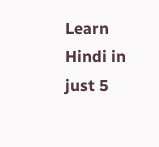Learn Hindi in just 5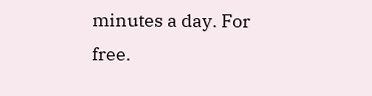minutes a day. For free.